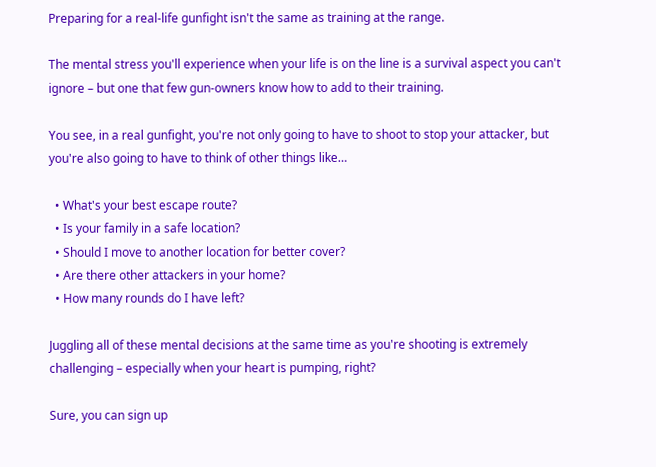Preparing for a real-life gunfight isn't the same as training at the range.

The mental stress you'll experience when your life is on the line is a survival aspect you can't ignore – but one that few gun-owners know how to add to their training.

You see, in a real gunfight, you're not only going to have to shoot to stop your attacker, but you're also going to have to think of other things like…

  • What's your best escape route?
  • Is your family in a safe location?
  • Should I move to another location for better cover?
  • Are there other attackers in your home?
  • How many rounds do I have left?

Juggling all of these mental decisions at the same time as you're shooting is extremely challenging – especially when your heart is pumping, right?

Sure, you can sign up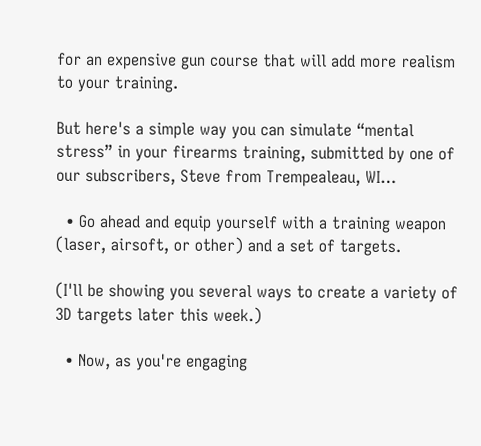for an expensive gun course that will add more realism to your training.

But here's a simple way you can simulate “mental stress” in your firearms training, submitted by one of our subscribers, Steve from Trempealeau, WI…

  • Go ahead and equip yourself with a training weapon (laser, airsoft, or other) and a set of targets.

(I'll be showing you several ways to create a variety of 3D targets later this week.)

  • Now, as you're engaging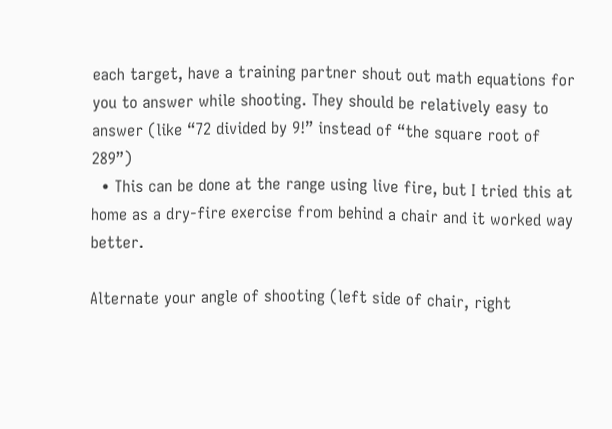each target, have a training partner shout out math equations for you to answer while shooting. They should be relatively easy to answer (like “72 divided by 9!” instead of “the square root of 289”)
  • This can be done at the range using live fire, but I tried this at home as a dry-fire exercise from behind a chair and it worked way better.

Alternate your angle of shooting (left side of chair, right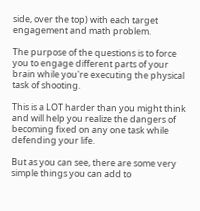side, over the top) with each target engagement and math problem.

The purpose of the questions is to force you to engage different parts of your brain while you're executing the physical task of shooting.

This is a LOT harder than you might think and will help you realize the dangers of becoming fixed on any one task while defending your life.

But as you can see, there are some very simple things you can add to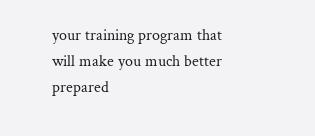your training program that will make you much better prepared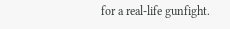for a real-life gunfight.